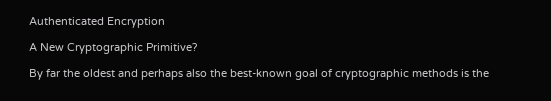Authenticated Encryption

A New Cryptographic Primitive?

By far the oldest and perhaps also the best-known goal of cryptographic methods is the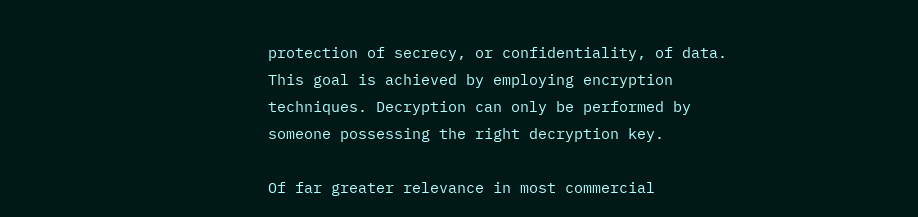protection of secrecy, or confidentiality, of data. This goal is achieved by employing encryption techniques. Decryption can only be performed by someone possessing the right decryption key.

Of far greater relevance in most commercial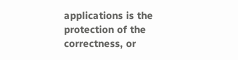applications is the protection of the correctness, or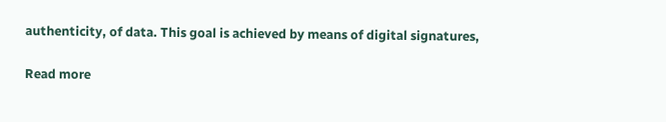authenticity, of data. This goal is achieved by means of digital signatures,

Read more